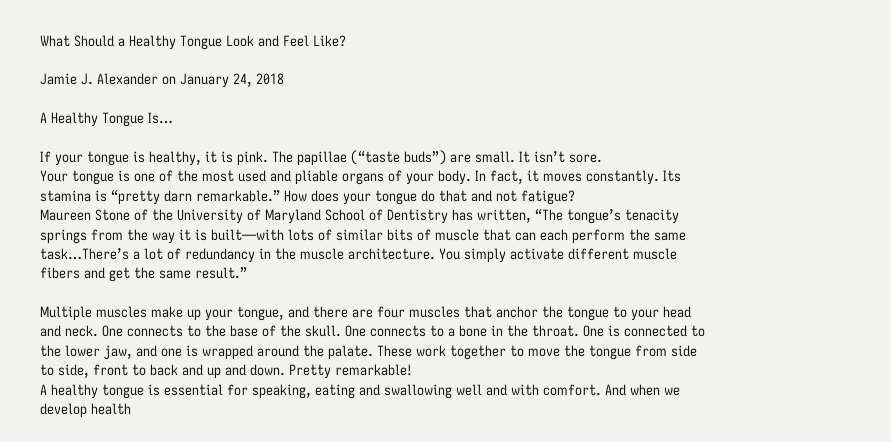What Should a Healthy Tongue Look and Feel Like?

Jamie J. Alexander on January 24, 2018

A Healthy Tongue Is…

If your tongue is healthy, it is pink. The papillae (“taste buds”) are small. It isn’t sore.
Your tongue is one of the most used and pliable organs of your body. In fact, it moves constantly. Its stamina is “pretty darn remarkable.” How does your tongue do that and not fatigue?
Maureen Stone of the University of Maryland School of Dentistry has written, “The tongue’s tenacity springs from the way it is built—with lots of similar bits of muscle that can each perform the same task…There’s a lot of redundancy in the muscle architecture. You simply activate different muscle fibers and get the same result.”

Multiple muscles make up your tongue, and there are four muscles that anchor the tongue to your head and neck. One connects to the base of the skull. One connects to a bone in the throat. One is connected to the lower jaw, and one is wrapped around the palate. These work together to move the tongue from side to side, front to back and up and down. Pretty remarkable!
A healthy tongue is essential for speaking, eating and swallowing well and with comfort. And when we develop health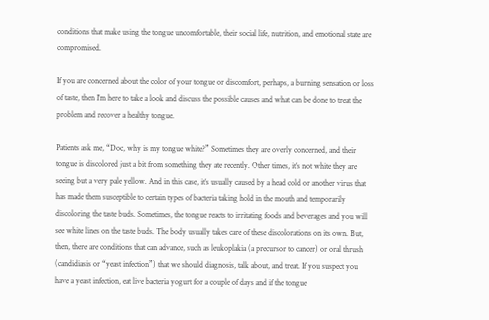conditions that make using the tongue uncomfortable, their social life, nutrition, and emotional state are compromised.

If you are concerned about the color of your tongue or discomfort, perhaps, a burning sensation or loss of taste, then I’m here to take a look and discuss the possible causes and what can be done to treat the problem and recover a healthy tongue.

Patients ask me, “Doc, why is my tongue white?” Sometimes they are overly concerned, and their tongue is discolored just a bit from something they ate recently. Other times, it’s not white they are seeing but a very pale yellow. And in this case, it’s usually caused by a head cold or another virus that has made them susceptible to certain types of bacteria taking hold in the mouth and temporarily discoloring the taste buds. Sometimes, the tongue reacts to irritating foods and beverages and you will see white lines on the taste buds. The body usually takes care of these discolorations on its own. But, then, there are conditions that can advance, such as leukoplakia (a precursor to cancer) or oral thrush (candidiasis or “yeast infection”) that we should diagnosis, talk about, and treat. If you suspect you have a yeast infection, eat live bacteria yogurt for a couple of days and if the tongue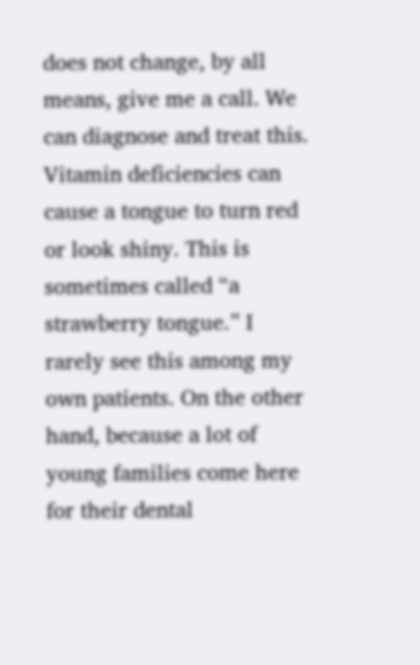does not change, by all means, give me a call. We can diagnose and treat this.
Vitamin deficiencies can cause a tongue to turn red or look shiny. This is sometimes called “a strawberry tongue.” I rarely see this among my own patients. On the other hand, because a lot of young families come here for their dental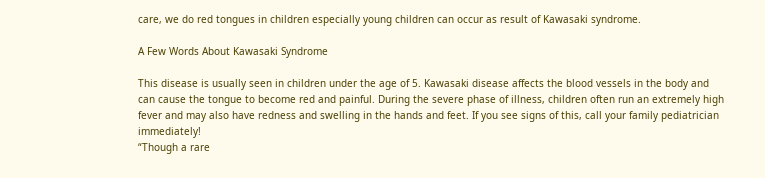care, we do red tongues in children especially young children can occur as result of Kawasaki syndrome.

A Few Words About Kawasaki Syndrome

This disease is usually seen in children under the age of 5. Kawasaki disease affects the blood vessels in the body and can cause the tongue to become red and painful. During the severe phase of illness, children often run an extremely high fever and may also have redness and swelling in the hands and feet. If you see signs of this, call your family pediatrician immediately!
“Though a rare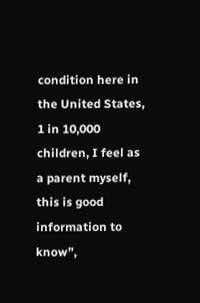condition here in the United States, 1 in 10,000 children, I feel as a parent myself, this is good information to know”,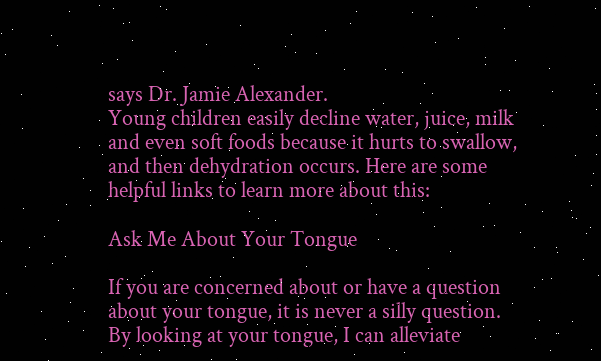says Dr. Jamie Alexander.
Young children easily decline water, juice, milk and even soft foods because it hurts to swallow, and then dehydration occurs. Here are some helpful links to learn more about this:

Ask Me About Your Tongue

If you are concerned about or have a question about your tongue, it is never a silly question. By looking at your tongue, I can alleviate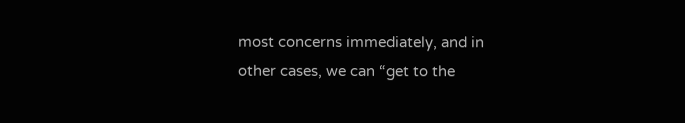most concerns immediately, and in other cases, we can “get to the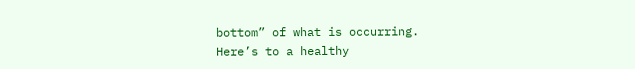bottom” of what is occurring.
Here’s to a healthy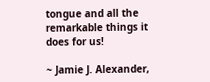tongue and all the remarkable things it does for us!

~ Jamie J. Alexander,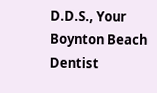D.D.S., Your Boynton Beach Dentist